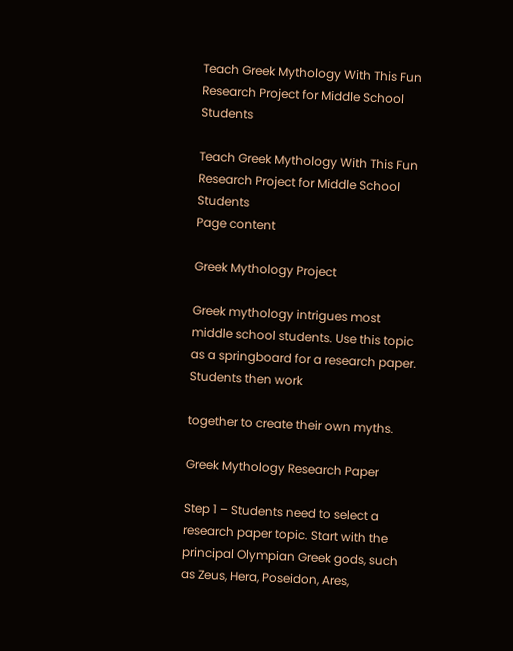Teach Greek Mythology With This Fun Research Project for Middle School Students

Teach Greek Mythology With This Fun Research Project for Middle School Students
Page content

Greek Mythology Project

Greek mythology intrigues most middle school students. Use this topic as a springboard for a research paper. Students then work

together to create their own myths.

Greek Mythology Research Paper

Step 1 – Students need to select a research paper topic. Start with the principal Olympian Greek gods, such as Zeus, Hera, Poseidon, Ares,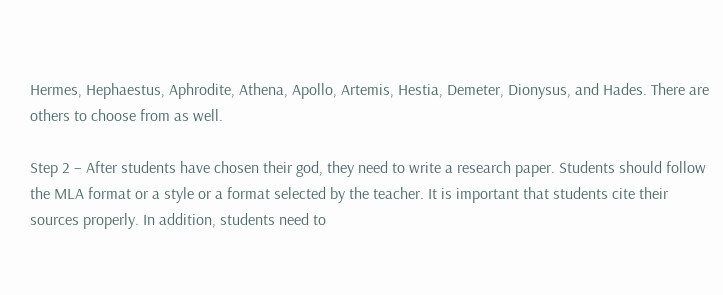Hermes, Hephaestus, Aphrodite, Athena, Apollo, Artemis, Hestia, Demeter, Dionysus, and Hades. There are others to choose from as well.

Step 2 – After students have chosen their god, they need to write a research paper. Students should follow the MLA format or a style or a format selected by the teacher. It is important that students cite their sources properly. In addition, students need to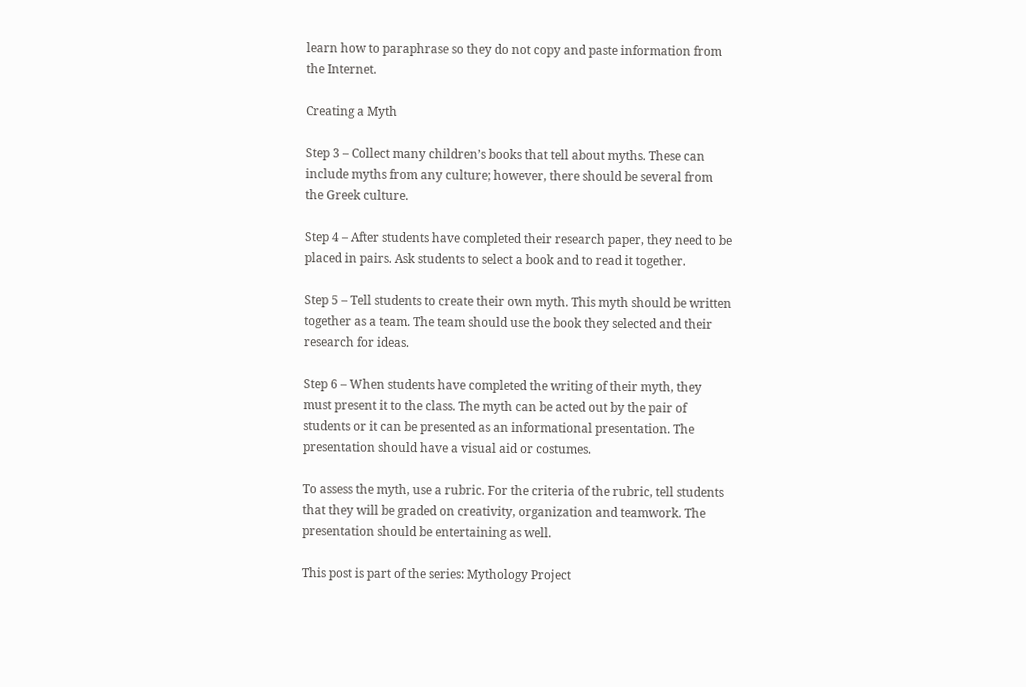learn how to paraphrase so they do not copy and paste information from the Internet.

Creating a Myth

Step 3 – Collect many children’s books that tell about myths. These can include myths from any culture; however, there should be several from the Greek culture.

Step 4 – After students have completed their research paper, they need to be placed in pairs. Ask students to select a book and to read it together.

Step 5 – Tell students to create their own myth. This myth should be written together as a team. The team should use the book they selected and their research for ideas.

Step 6 – When students have completed the writing of their myth, they must present it to the class. The myth can be acted out by the pair of students or it can be presented as an informational presentation. The presentation should have a visual aid or costumes.

To assess the myth, use a rubric. For the criteria of the rubric, tell students that they will be graded on creativity, organization and teamwork. The presentation should be entertaining as well.

This post is part of the series: Mythology Project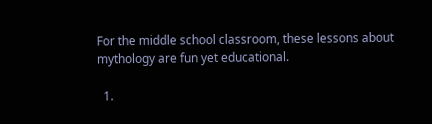For the middle school classroom, these lessons about mythology are fun yet educational.

  1.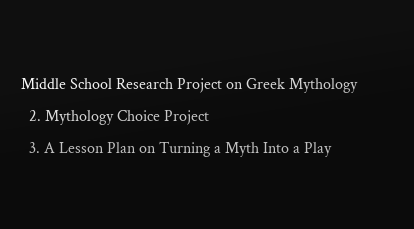Middle School Research Project on Greek Mythology
  2. Mythology Choice Project
  3. A Lesson Plan on Turning a Myth Into a Play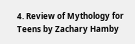4. Review of Mythology for Teens by Zachary Hamby